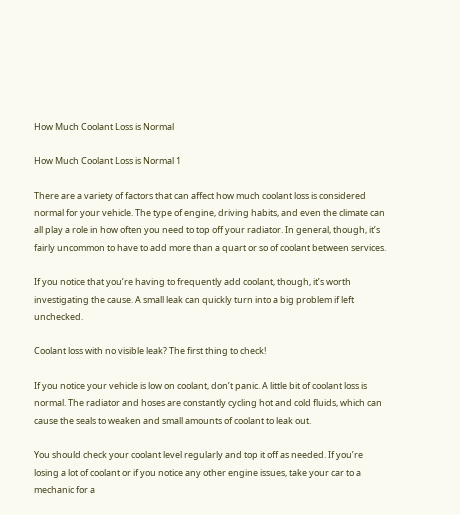How Much Coolant Loss is Normal

How Much Coolant Loss is Normal 1

There are a variety of factors that can affect how much coolant loss is considered normal for your vehicle. The type of engine, driving habits, and even the climate can all play a role in how often you need to top off your radiator. In general, though, it’s fairly uncommon to have to add more than a quart or so of coolant between services.

If you notice that you’re having to frequently add coolant, though, it’s worth investigating the cause. A small leak can quickly turn into a big problem if left unchecked.

Coolant loss with no visible leak? The first thing to check!

If you notice your vehicle is low on coolant, don’t panic. A little bit of coolant loss is normal. The radiator and hoses are constantly cycling hot and cold fluids, which can cause the seals to weaken and small amounts of coolant to leak out.

You should check your coolant level regularly and top it off as needed. If you’re losing a lot of coolant or if you notice any other engine issues, take your car to a mechanic for a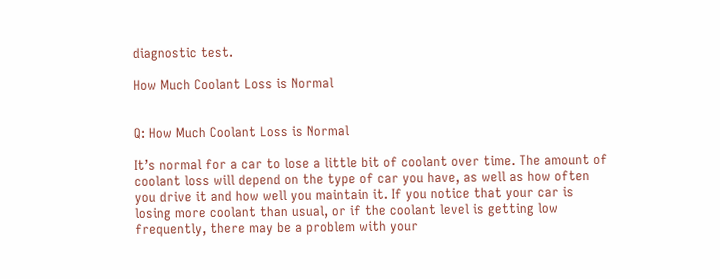diagnostic test.

How Much Coolant Loss is Normal


Q: How Much Coolant Loss is Normal

It’s normal for a car to lose a little bit of coolant over time. The amount of coolant loss will depend on the type of car you have, as well as how often you drive it and how well you maintain it. If you notice that your car is losing more coolant than usual, or if the coolant level is getting low frequently, there may be a problem with your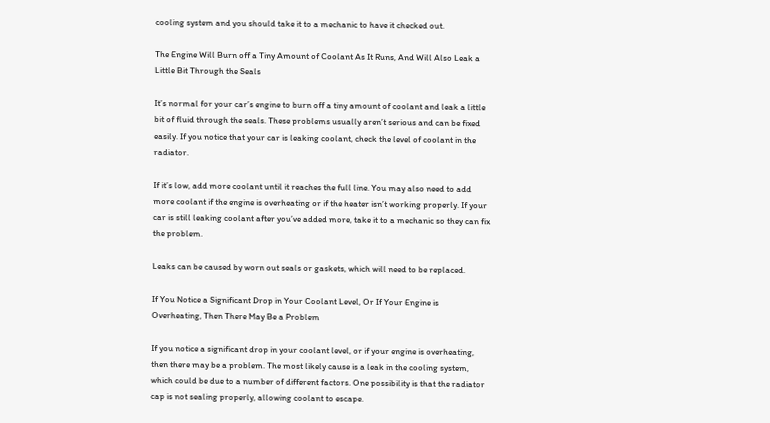cooling system and you should take it to a mechanic to have it checked out.

The Engine Will Burn off a Tiny Amount of Coolant As It Runs, And Will Also Leak a Little Bit Through the Seals

It’s normal for your car’s engine to burn off a tiny amount of coolant and leak a little bit of fluid through the seals. These problems usually aren’t serious and can be fixed easily. If you notice that your car is leaking coolant, check the level of coolant in the radiator.

If it’s low, add more coolant until it reaches the full line. You may also need to add more coolant if the engine is overheating or if the heater isn’t working properly. If your car is still leaking coolant after you’ve added more, take it to a mechanic so they can fix the problem.

Leaks can be caused by worn out seals or gaskets, which will need to be replaced.

If You Notice a Significant Drop in Your Coolant Level, Or If Your Engine is Overheating, Then There May Be a Problem

If you notice a significant drop in your coolant level, or if your engine is overheating, then there may be a problem. The most likely cause is a leak in the cooling system, which could be due to a number of different factors. One possibility is that the radiator cap is not sealing properly, allowing coolant to escape.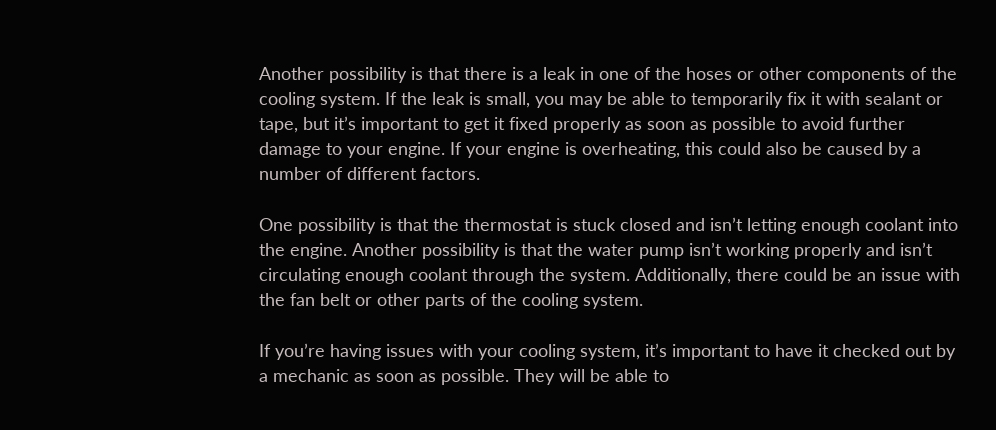Another possibility is that there is a leak in one of the hoses or other components of the cooling system. If the leak is small, you may be able to temporarily fix it with sealant or tape, but it’s important to get it fixed properly as soon as possible to avoid further damage to your engine. If your engine is overheating, this could also be caused by a number of different factors.

One possibility is that the thermostat is stuck closed and isn’t letting enough coolant into the engine. Another possibility is that the water pump isn’t working properly and isn’t circulating enough coolant through the system. Additionally, there could be an issue with the fan belt or other parts of the cooling system.

If you’re having issues with your cooling system, it’s important to have it checked out by a mechanic as soon as possible. They will be able to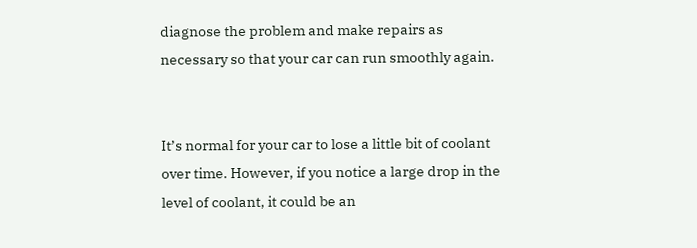diagnose the problem and make repairs as necessary so that your car can run smoothly again.


It’s normal for your car to lose a little bit of coolant over time. However, if you notice a large drop in the level of coolant, it could be an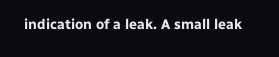indication of a leak. A small leak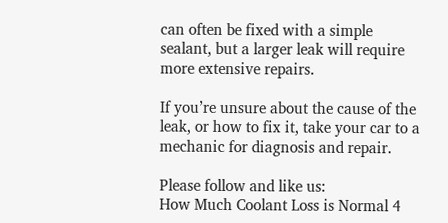can often be fixed with a simple sealant, but a larger leak will require more extensive repairs.

If you’re unsure about the cause of the leak, or how to fix it, take your car to a mechanic for diagnosis and repair.

Please follow and like us:
How Much Coolant Loss is Normal 4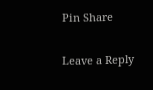Pin Share

Leave a Reply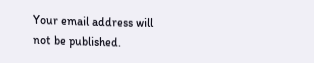Your email address will not be published.